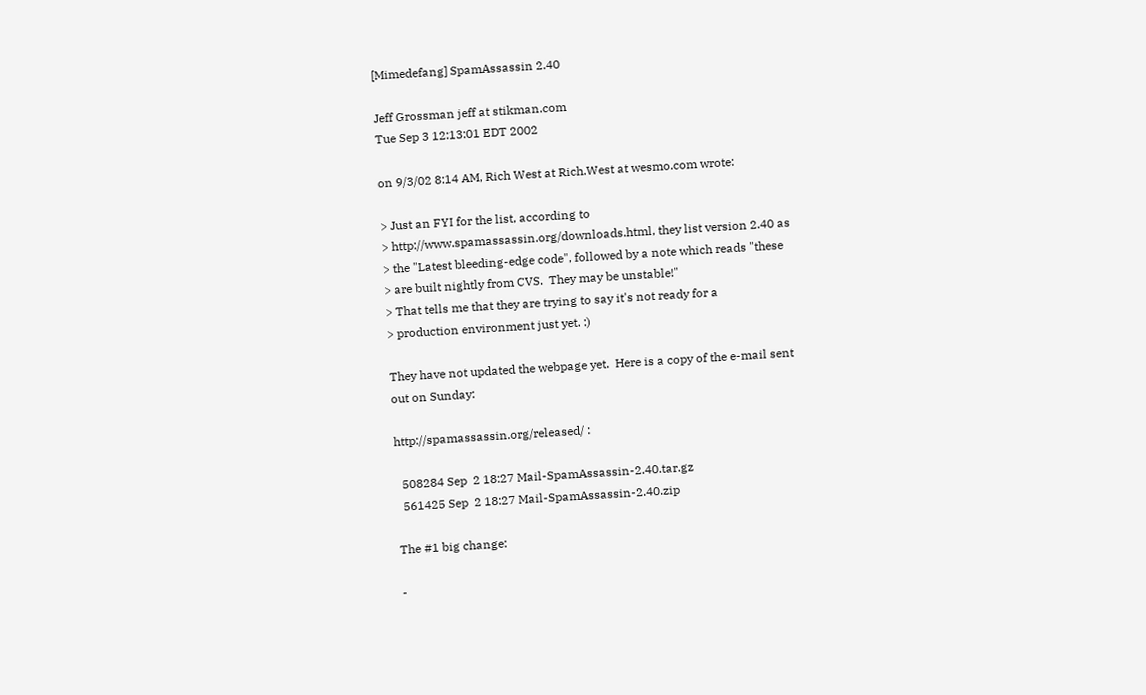[Mimedefang] SpamAssassin 2.40

Jeff Grossman jeff at stikman.com
Tue Sep 3 12:13:01 EDT 2002

on 9/3/02 8:14 AM, Rich West at Rich.West at wesmo.com wrote:

> Just an FYI for the list, according to
> http://www.spamassassin.org/downloads.html, they list version 2.40 as
> the "Latest bleeding-edge code", followed by a note which reads "these
> are built nightly from CVS.  They may be unstable!"
> That tells me that they are trying to say it's not ready for a
> production environment just yet. :)

They have not updated the webpage yet.  Here is a copy of the e-mail sent
out on Sunday:

http://spamassassin.org/released/ :

  508284 Sep  2 18:27 Mail-SpamAssassin-2.40.tar.gz
  561425 Sep  2 18:27 Mail-SpamAssassin-2.40.zip

The #1 big change:

-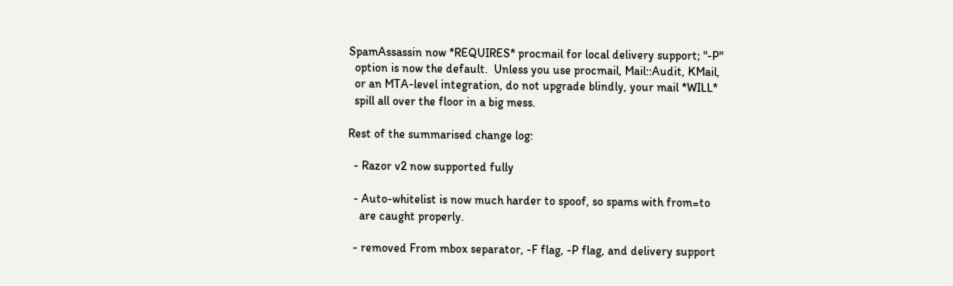SpamAssassin now *REQUIRES* procmail for local delivery support; "-P"
  option is now the default.  Unless you use procmail, Mail::Audit, KMail,
  or an MTA-level integration, do not upgrade blindly, your mail *WILL*
  spill all over the floor in a big mess.

Rest of the summarised change log:

  - Razor v2 now supported fully

  - Auto-whitelist is now much harder to spoof, so spams with from=to
    are caught properly.

  - removed From mbox separator, -F flag, -P flag, and delivery support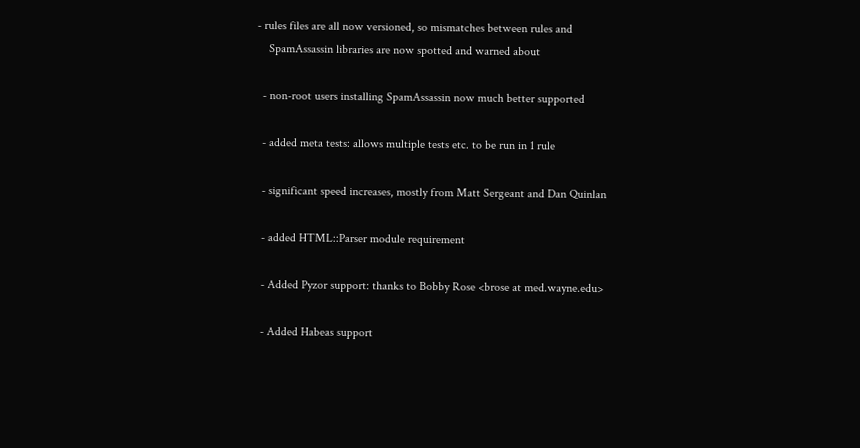- rules files are all now versioned, so mismatches between rules and
    SpamAssassin libraries are now spotted and warned about

  - non-root users installing SpamAssassin now much better supported

  - added meta tests: allows multiple tests etc. to be run in 1 rule

  - significant speed increases, mostly from Matt Sergeant and Dan Quinlan

  - added HTML::Parser module requirement

  - Added Pyzor support: thanks to Bobby Rose <brose at med.wayne.edu>

  - Added Habeas support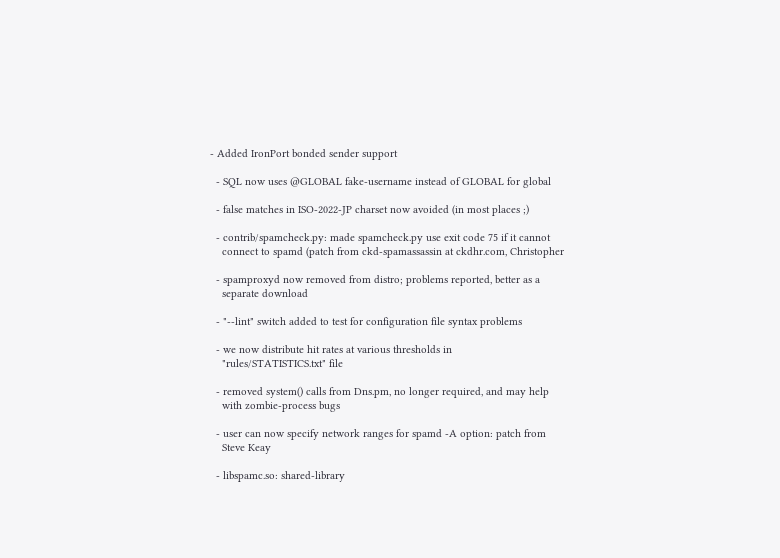- Added IronPort bonded sender support

  - SQL now uses @GLOBAL fake-username instead of GLOBAL for global

  - false matches in ISO-2022-JP charset now avoided (in most places ;)

  - contrib/spamcheck.py: made spamcheck.py use exit code 75 if it cannot
    connect to spamd (patch from ckd-spamassassin at ckdhr.com, Christopher

  - spamproxyd now removed from distro; problems reported, better as a
    separate download

  - "--lint" switch added to test for configuration file syntax problems

  - we now distribute hit rates at various thresholds in
    "rules/STATISTICS.txt" file

  - removed system() calls from Dns.pm, no longer required, and may help
    with zombie-process bugs

  - user can now specify network ranges for spamd -A option: patch from
    Steve Keay

  - libspamc.so: shared-library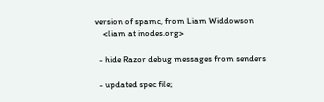version of spamc, from Liam Widdowson
    <liam at inodes.org>

  - hide Razor debug messages from senders

  - updated spec file;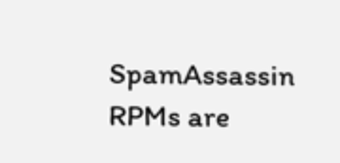SpamAssassin RPMs are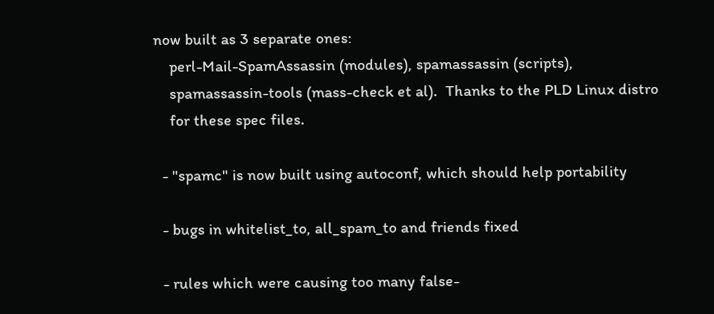now built as 3 separate ones:
    perl-Mail-SpamAssassin (modules), spamassassin (scripts),
    spamassassin-tools (mass-check et al).  Thanks to the PLD Linux distro
    for these spec files.

  - "spamc" is now built using autoconf, which should help portability

  - bugs in whitelist_to, all_spam_to and friends fixed

  - rules which were causing too many false-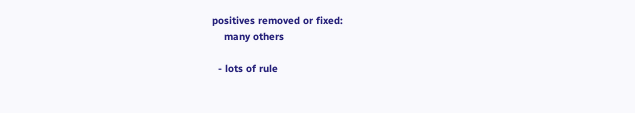positives removed or fixed:
    many others

  - lots of rule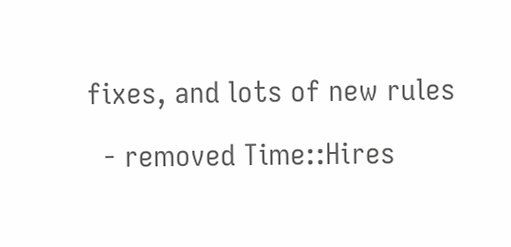fixes, and lots of new rules

  - removed Time::Hires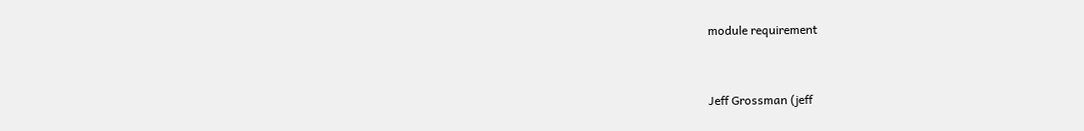module requirement


Jeff Grossman (jeff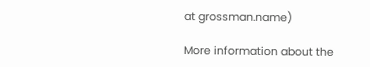at grossman.name)

More information about the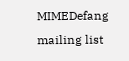MIMEDefang mailing list